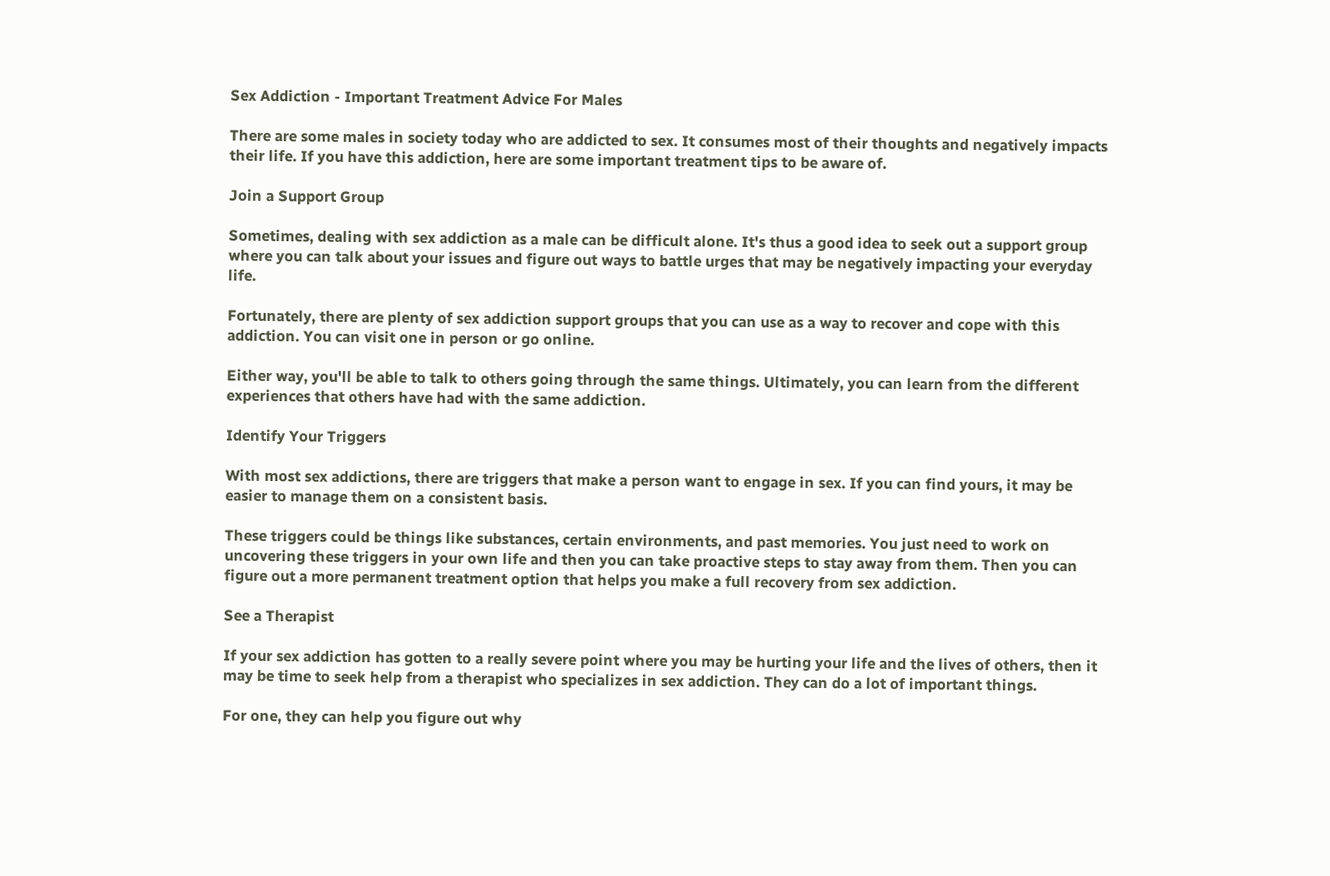Sex Addiction - Important Treatment Advice For Males

There are some males in society today who are addicted to sex. It consumes most of their thoughts and negatively impacts their life. If you have this addiction, here are some important treatment tips to be aware of.

Join a Support Group

Sometimes, dealing with sex addiction as a male can be difficult alone. It's thus a good idea to seek out a support group where you can talk about your issues and figure out ways to battle urges that may be negatively impacting your everyday life.

Fortunately, there are plenty of sex addiction support groups that you can use as a way to recover and cope with this addiction. You can visit one in person or go online.

Either way, you'll be able to talk to others going through the same things. Ultimately, you can learn from the different experiences that others have had with the same addiction.

Identify Your Triggers

With most sex addictions, there are triggers that make a person want to engage in sex. If you can find yours, it may be easier to manage them on a consistent basis.

These triggers could be things like substances, certain environments, and past memories. You just need to work on uncovering these triggers in your own life and then you can take proactive steps to stay away from them. Then you can figure out a more permanent treatment option that helps you make a full recovery from sex addiction.

See a Therapist

If your sex addiction has gotten to a really severe point where you may be hurting your life and the lives of others, then it may be time to seek help from a therapist who specializes in sex addiction. They can do a lot of important things.

For one, they can help you figure out why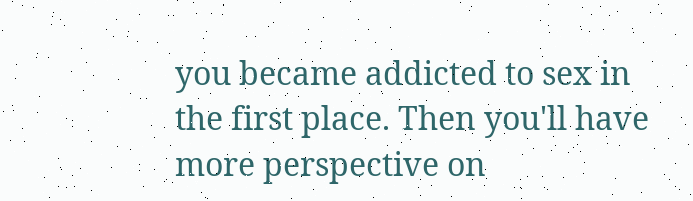you became addicted to sex in the first place. Then you'll have more perspective on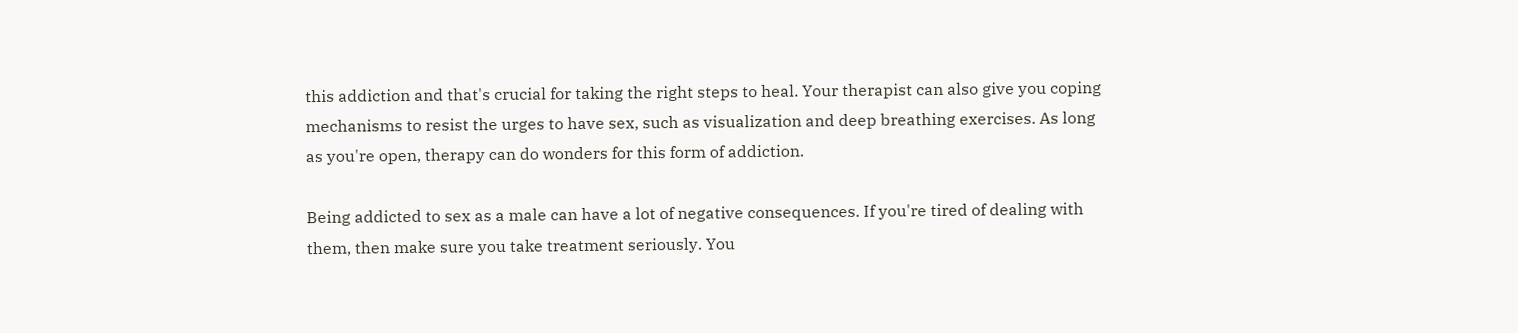this addiction and that's crucial for taking the right steps to heal. Your therapist can also give you coping mechanisms to resist the urges to have sex, such as visualization and deep breathing exercises. As long as you're open, therapy can do wonders for this form of addiction.

Being addicted to sex as a male can have a lot of negative consequences. If you're tired of dealing with them, then make sure you take treatment seriously. You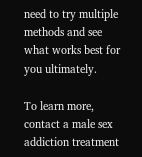need to try multiple methods and see what works best for you ultimately.

To learn more, contact a male sex addiction treatment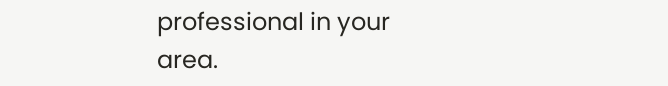professional in your area.